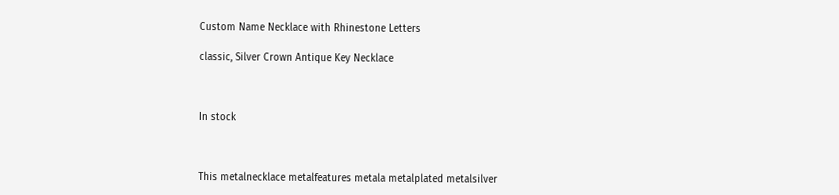Custom Name Necklace with Rhinestone Letters

classic, Silver Crown Antique Key Necklace



In stock



This metalnecklace metalfeatures metala metalplated metalsilver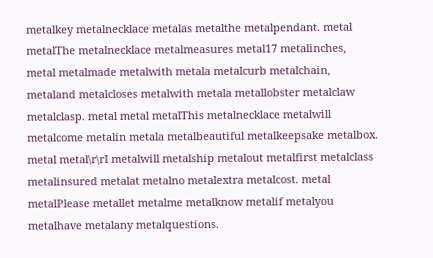metalkey metalnecklace metalas metalthe metalpendant. metal metalThe metalnecklace metalmeasures metal17 metalinches, metal metalmade metalwith metala metalcurb metalchain, metaland metalcloses metalwith metala metallobster metalclaw metalclasp. metal metal metalThis metalnecklace metalwill metalcome metalin metala metalbeautiful metalkeepsake metalbox. metal metal\r\rI metalwill metalship metalout metalfirst metalclass metalinsured metalat metalno metalextra metalcost. metal metalPlease metallet metalme metalknow metalif metalyou metalhave metalany metalquestions.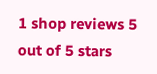1 shop reviews 5 out of 5 stars